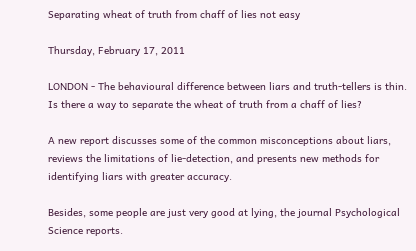Separating wheat of truth from chaff of lies not easy

Thursday, February 17, 2011

LONDON - The behavioural difference between liars and truth-tellers is thin. Is there a way to separate the wheat of truth from a chaff of lies?

A new report discusses some of the common misconceptions about liars, reviews the limitations of lie-detection, and presents new methods for identifying liars with greater accuracy.

Besides, some people are just very good at lying, the journal Psychological Science reports.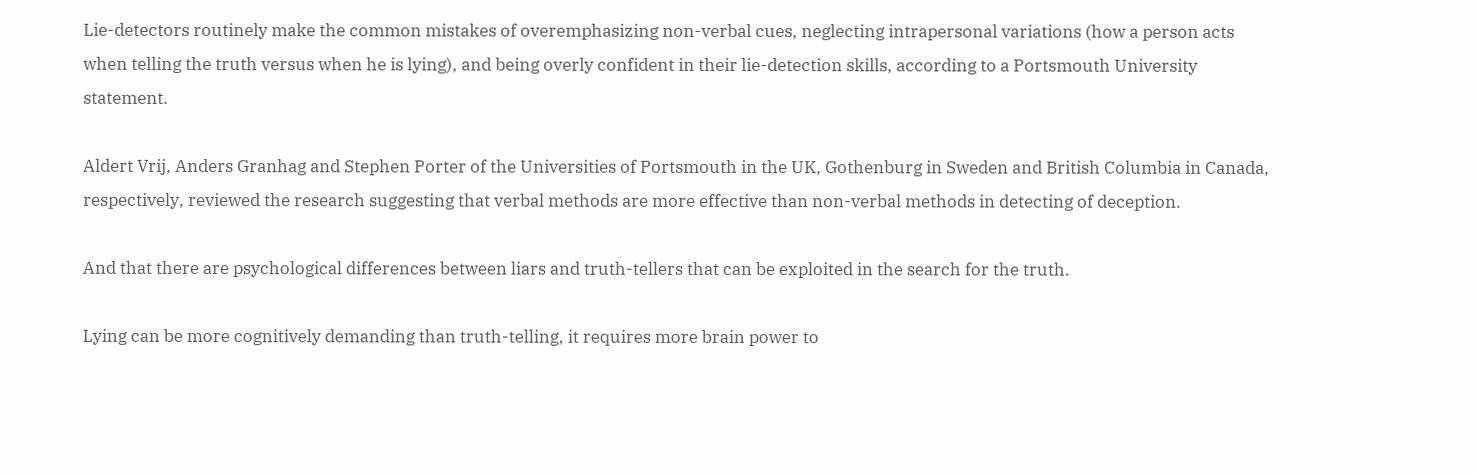Lie-detectors routinely make the common mistakes of overemphasizing non-verbal cues, neglecting intrapersonal variations (how a person acts when telling the truth versus when he is lying), and being overly confident in their lie-detection skills, according to a Portsmouth University statement.

Aldert Vrij, Anders Granhag and Stephen Porter of the Universities of Portsmouth in the UK, Gothenburg in Sweden and British Columbia in Canada, respectively, reviewed the research suggesting that verbal methods are more effective than non-verbal methods in detecting of deception.

And that there are psychological differences between liars and truth-tellers that can be exploited in the search for the truth.

Lying can be more cognitively demanding than truth-telling, it requires more brain power to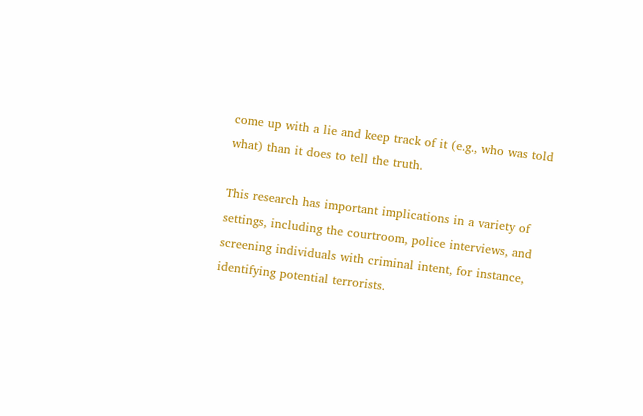come up with a lie and keep track of it (e.g., who was told what) than it does to tell the truth.

This research has important implications in a variety of settings, including the courtroom, police interviews, and screening individuals with criminal intent, for instance, identifying potential terrorists.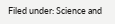Filed under: Science and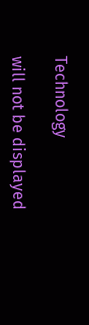Technology

will not be displayed